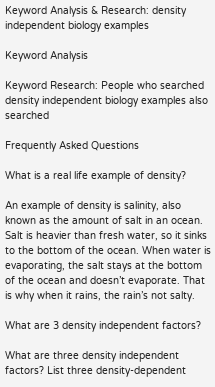Keyword Analysis & Research: density independent biology examples

Keyword Analysis

Keyword Research: People who searched density independent biology examples also searched

Frequently Asked Questions

What is a real life example of density?

An example of density is salinity, also known as the amount of salt in an ocean. Salt is heavier than fresh water, so it sinks to the bottom of the ocean. When water is evaporating, the salt stays at the bottom of the ocean and doesn’t evaporate. That is why when it rains, the rain’s not salty.

What are 3 density independent factors?

What are three density independent factors? List three density-dependent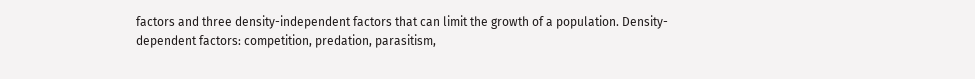factors and three density-independent factors that can limit the growth of a population. Density-dependent factors: competition, predation, parasitism,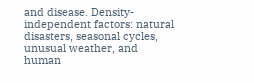and disease. Density-independent factors: natural disasters, seasonal cycles, unusual weather, and human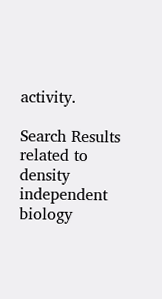activity.

Search Results related to density independent biology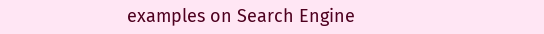examples on Search Engine